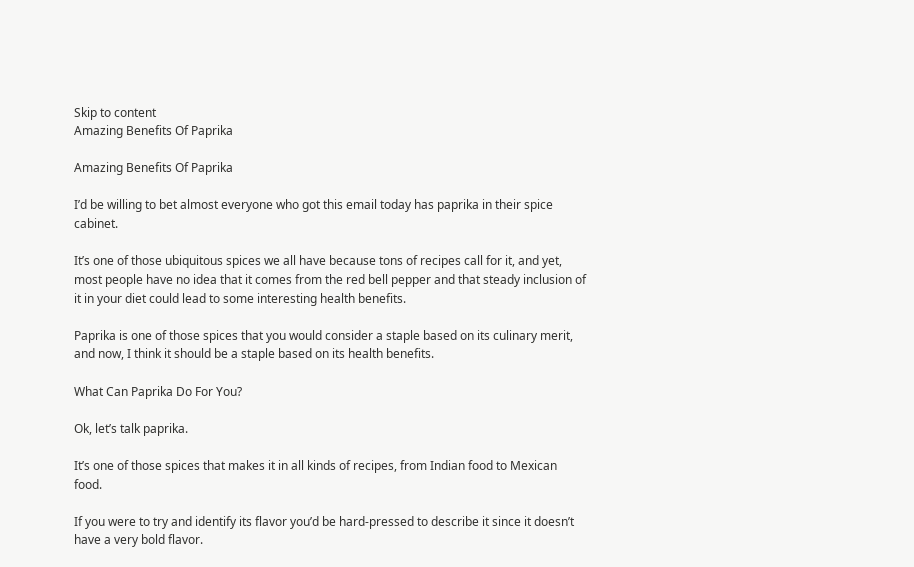Skip to content
Amazing Benefits Of Paprika

Amazing Benefits Of Paprika

I’d be willing to bet almost everyone who got this email today has paprika in their spice cabinet.

It’s one of those ubiquitous spices we all have because tons of recipes call for it, and yet, most people have no idea that it comes from the red bell pepper and that steady inclusion of it in your diet could lead to some interesting health benefits.

Paprika is one of those spices that you would consider a staple based on its culinary merit, and now, I think it should be a staple based on its health benefits.

What Can Paprika Do For You?

Ok, let’s talk paprika.

It’s one of those spices that makes it in all kinds of recipes, from Indian food to Mexican food.

If you were to try and identify its flavor you’d be hard-pressed to describe it since it doesn’t have a very bold flavor.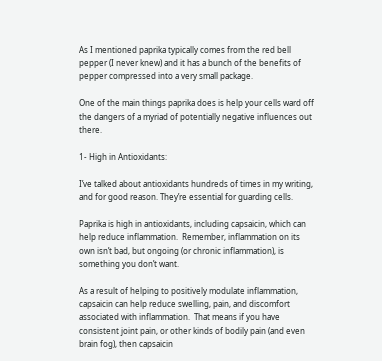As I mentioned paprika typically comes from the red bell pepper (I never knew) and it has a bunch of the benefits of pepper compressed into a very small package.

One of the main things paprika does is help your cells ward off the dangers of a myriad of potentially negative influences out there.

1- High in Antioxidants:

I’ve talked about antioxidants hundreds of times in my writing, and for good reason. They’re essential for guarding cells.

Paprika is high in antioxidants, including capsaicin, which can help reduce inflammation.  Remember, inflammation on its own isn’t bad, but ongoing (or chronic inflammation), is something you don’t want.

As a result of helping to positively modulate inflammation, capsaicin can help reduce swelling, pain, and discomfort associated with inflammation.  That means if you have consistent joint pain, or other kinds of bodily pain (and even brain fog), then capsaicin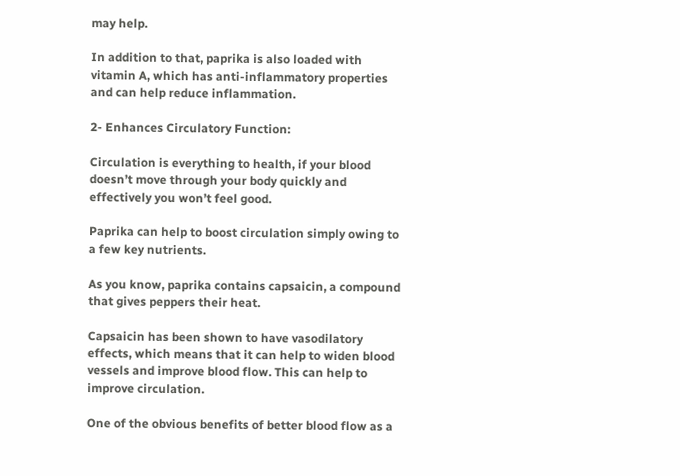may help.

In addition to that, paprika is also loaded with vitamin A, which has anti-inflammatory properties and can help reduce inflammation.

2- Enhances Circulatory Function:

Circulation is everything to health, if your blood doesn’t move through your body quickly and effectively you won’t feel good.

Paprika can help to boost circulation simply owing to a few key nutrients.

As you know, paprika contains capsaicin, a compound that gives peppers their heat.

Capsaicin has been shown to have vasodilatory effects, which means that it can help to widen blood vessels and improve blood flow. This can help to improve circulation.

One of the obvious benefits of better blood flow as a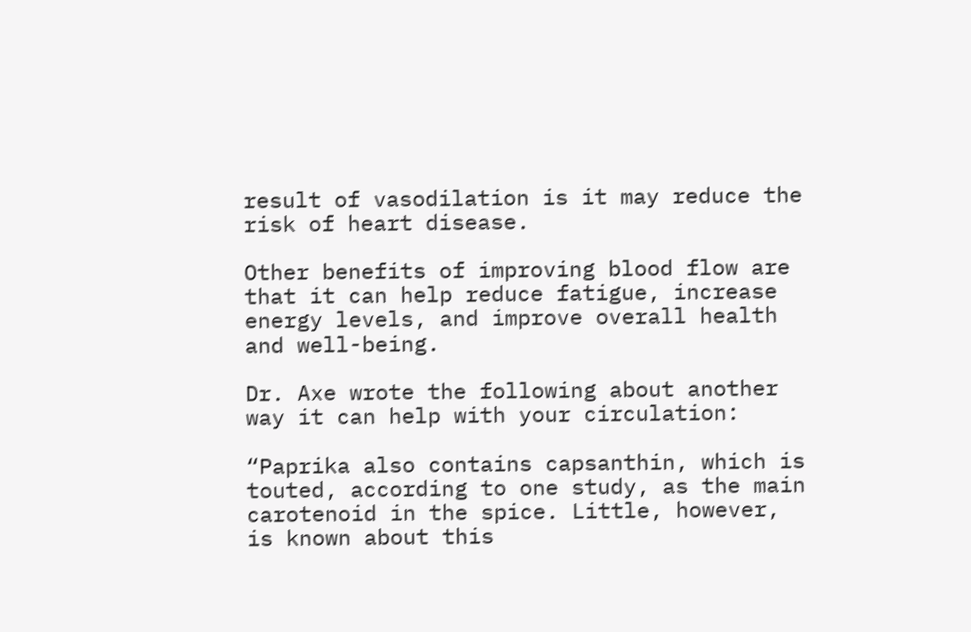result of vasodilation is it may reduce the risk of heart disease.

Other benefits of improving blood flow are that it can help reduce fatigue, increase energy levels, and improve overall health and well-being.

Dr. Axe wrote the following about another way it can help with your circulation:

“Paprika also contains capsanthin, which is touted, according to one study, as the main carotenoid in the spice. Little, however, is known about this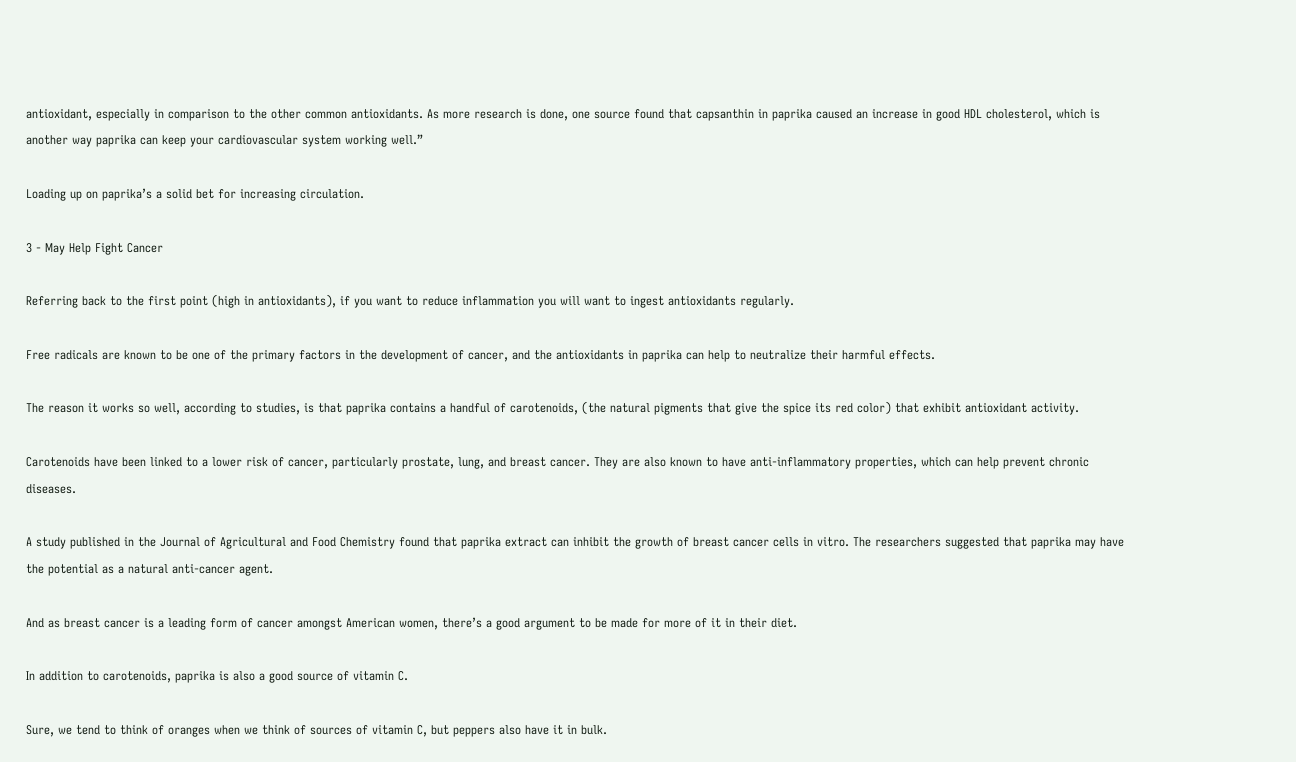antioxidant, especially in comparison to the other common antioxidants. As more research is done, one source found that capsanthin in paprika caused an increase in good HDL cholesterol, which is another way paprika can keep your cardiovascular system working well.”

Loading up on paprika’s a solid bet for increasing circulation.

3 - May Help Fight Cancer

Referring back to the first point (high in antioxidants), if you want to reduce inflammation you will want to ingest antioxidants regularly.

Free radicals are known to be one of the primary factors in the development of cancer, and the antioxidants in paprika can help to neutralize their harmful effects.

The reason it works so well, according to studies, is that paprika contains a handful of carotenoids, (the natural pigments that give the spice its red color) that exhibit antioxidant activity.

Carotenoids have been linked to a lower risk of cancer, particularly prostate, lung, and breast cancer. They are also known to have anti-inflammatory properties, which can help prevent chronic diseases.

A study published in the Journal of Agricultural and Food Chemistry found that paprika extract can inhibit the growth of breast cancer cells in vitro. The researchers suggested that paprika may have the potential as a natural anti-cancer agent.

And as breast cancer is a leading form of cancer amongst American women, there’s a good argument to be made for more of it in their diet.

In addition to carotenoids, paprika is also a good source of vitamin C.

Sure, we tend to think of oranges when we think of sources of vitamin C, but peppers also have it in bulk.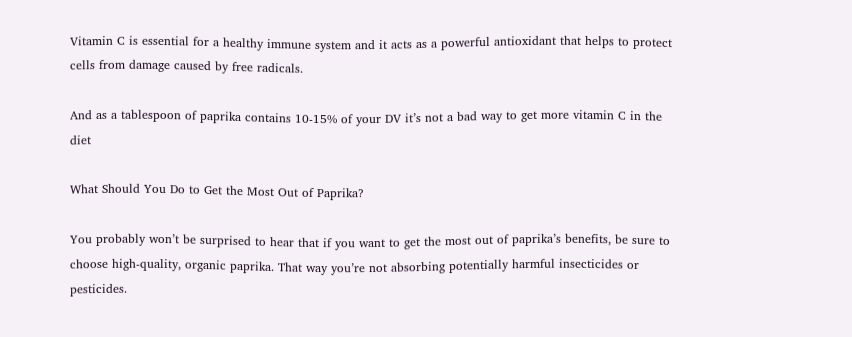Vitamin C is essential for a healthy immune system and it acts as a powerful antioxidant that helps to protect cells from damage caused by free radicals.

And as a tablespoon of paprika contains 10-15% of your DV it’s not a bad way to get more vitamin C in the diet

What Should You Do to Get the Most Out of Paprika?

You probably won’t be surprised to hear that if you want to get the most out of paprika’s benefits, be sure to choose high-quality, organic paprika. That way you’re not absorbing potentially harmful insecticides or pesticides.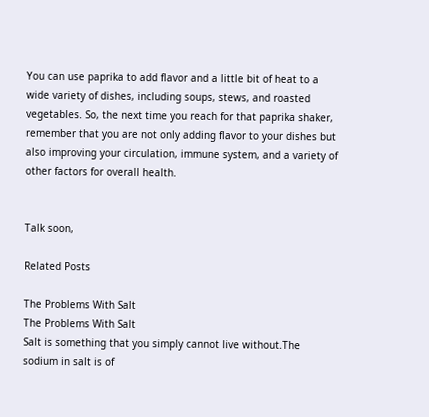You can use paprika to add flavor and a little bit of heat to a wide variety of dishes, including soups, stews, and roasted vegetables. So, the next time you reach for that paprika shaker, remember that you are not only adding flavor to your dishes but also improving your circulation, immune system, and a variety of other factors for overall health.


Talk soon,

Related Posts

The Problems With Salt
The Problems With Salt
Salt is something that you simply cannot live without.The sodium in salt is of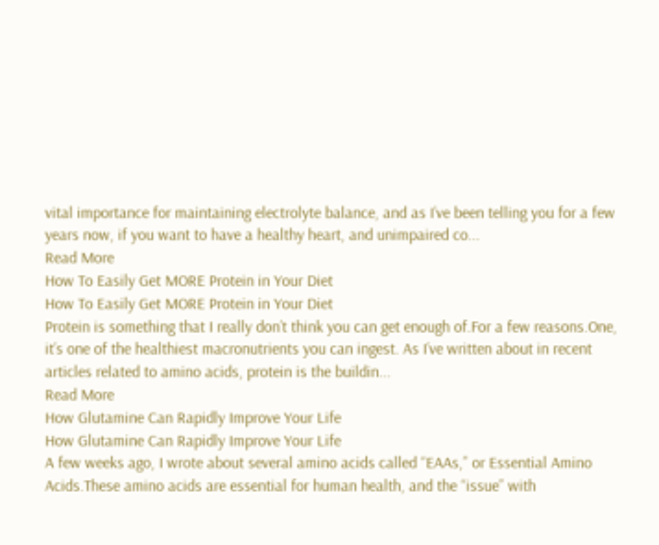vital importance for maintaining electrolyte balance, and as I’ve been telling you for a few years now, if you want to have a healthy heart, and unimpaired co...
Read More
How To Easily Get MORE Protein in Your Diet
How To Easily Get MORE Protein in Your Diet
Protein is something that I really don’t think you can get enough of.For a few reasons.One, it’s one of the healthiest macronutrients you can ingest. As I’ve written about in recent articles related to amino acids, protein is the buildin...
Read More
How Glutamine Can Rapidly Improve Your Life
How Glutamine Can Rapidly Improve Your Life
A few weeks ago, I wrote about several amino acids called “EAAs,” or Essential Amino Acids.These amino acids are essential for human health, and the “issue” with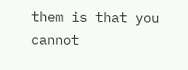them is that you cannot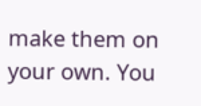make them on your own. You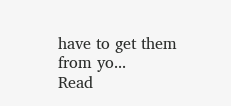have to get them from yo...
Read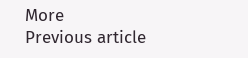More
Previous article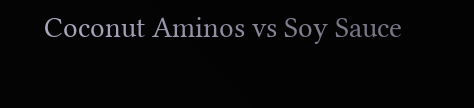Coconut Aminos vs Soy Sauce